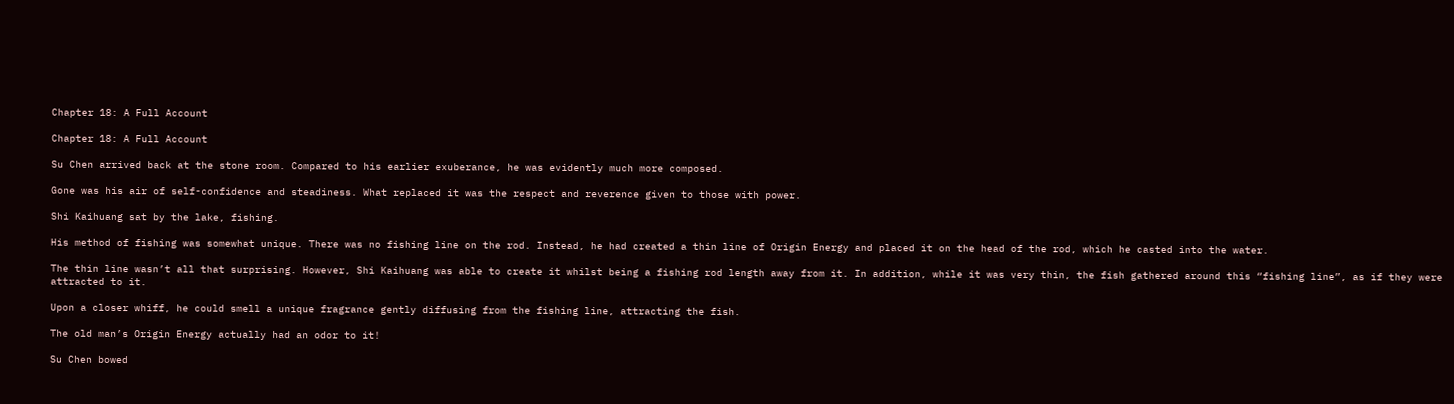Chapter 18: A Full Account

Chapter 18: A Full Account

Su Chen arrived back at the stone room. Compared to his earlier exuberance, he was evidently much more composed.

Gone was his air of self-confidence and steadiness. What replaced it was the respect and reverence given to those with power.

Shi Kaihuang sat by the lake, fishing.

His method of fishing was somewhat unique. There was no fishing line on the rod. Instead, he had created a thin line of Origin Energy and placed it on the head of the rod, which he casted into the water.

The thin line wasn’t all that surprising. However, Shi Kaihuang was able to create it whilst being a fishing rod length away from it. In addition, while it was very thin, the fish gathered around this “fishing line”, as if they were attracted to it.

Upon a closer whiff, he could smell a unique fragrance gently diffusing from the fishing line, attracting the fish.

The old man’s Origin Energy actually had an odor to it!

Su Chen bowed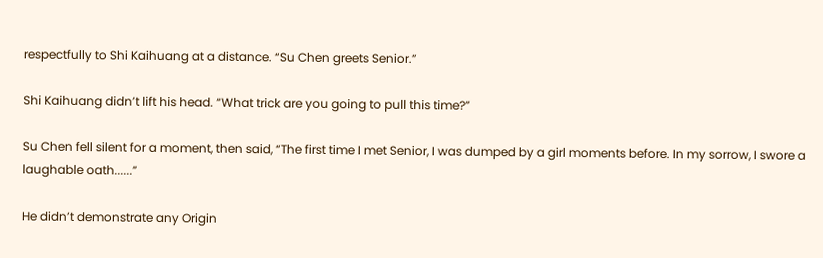respectfully to Shi Kaihuang at a distance. “Su Chen greets Senior.”

Shi Kaihuang didn’t lift his head. “What trick are you going to pull this time?”

Su Chen fell silent for a moment, then said, “The first time I met Senior, I was dumped by a girl moments before. In my sorrow, I swore a laughable oath......”

He didn’t demonstrate any Origin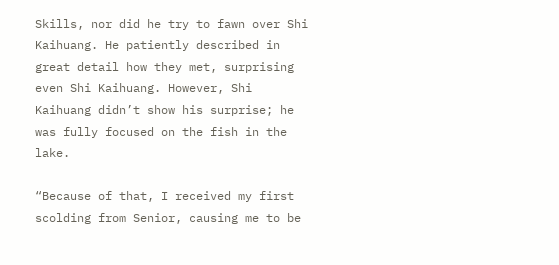Skills, nor did he try to fawn over Shi Kaihuang. He patiently described in great detail how they met, surprising even Shi Kaihuang. However, Shi Kaihuang didn’t show his surprise; he was fully focused on the fish in the lake.

“Because of that, I received my first scolding from Senior, causing me to be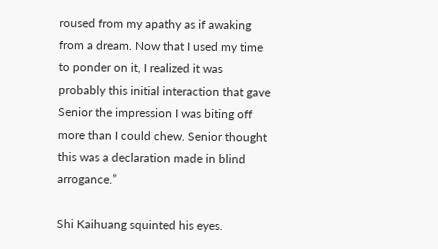roused from my apathy as if awaking from a dream. Now that I used my time to ponder on it, I realized it was probably this initial interaction that gave Senior the impression I was biting off more than I could chew. Senior thought this was a declaration made in blind arrogance.”

Shi Kaihuang squinted his eyes.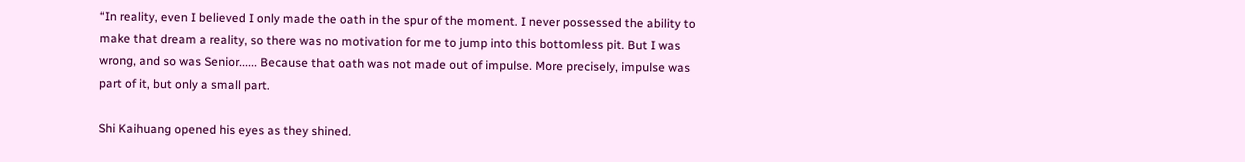“In reality, even I believed I only made the oath in the spur of the moment. I never possessed the ability to make that dream a reality, so there was no motivation for me to jump into this bottomless pit. But I was wrong, and so was Senior...... Because that oath was not made out of impulse. More precisely, impulse was part of it, but only a small part.

Shi Kaihuang opened his eyes as they shined.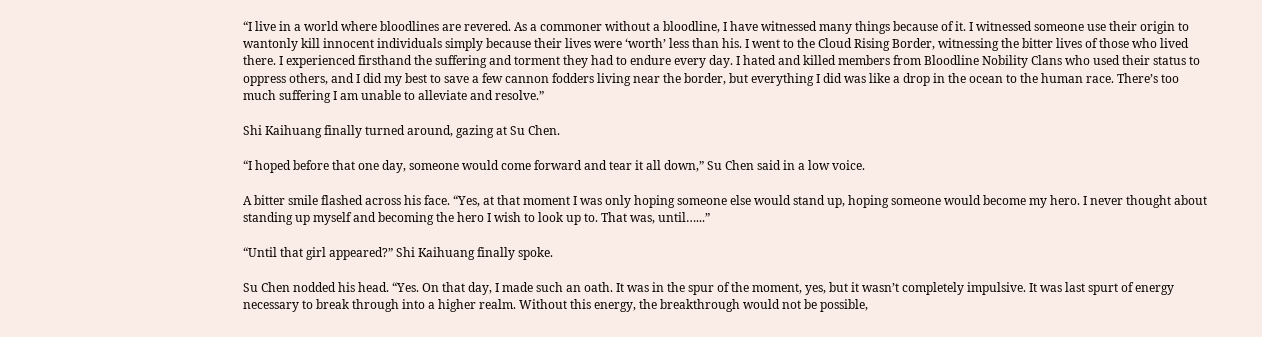“I live in a world where bloodlines are revered. As a commoner without a bloodline, I have witnessed many things because of it. I witnessed someone use their origin to wantonly kill innocent individuals simply because their lives were ‘worth’ less than his. I went to the Cloud Rising Border, witnessing the bitter lives of those who lived there. I experienced firsthand the suffering and torment they had to endure every day. I hated and killed members from Bloodline Nobility Clans who used their status to oppress others, and I did my best to save a few cannon fodders living near the border, but everything I did was like a drop in the ocean to the human race. There’s too much suffering I am unable to alleviate and resolve.”

Shi Kaihuang finally turned around, gazing at Su Chen.

“I hoped before that one day, someone would come forward and tear it all down,” Su Chen said in a low voice.

A bitter smile flashed across his face. “Yes, at that moment I was only hoping someone else would stand up, hoping someone would become my hero. I never thought about standing up myself and becoming the hero I wish to look up to. That was, until…...”

“Until that girl appeared?” Shi Kaihuang finally spoke.

Su Chen nodded his head. “Yes. On that day, I made such an oath. It was in the spur of the moment, yes, but it wasn’t completely impulsive. It was last spurt of energy necessary to break through into a higher realm. Without this energy, the breakthrough would not be possible,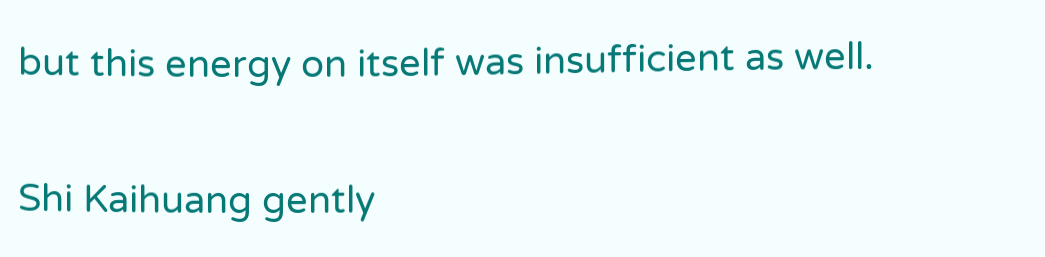but this energy on itself was insufficient as well.

Shi Kaihuang gently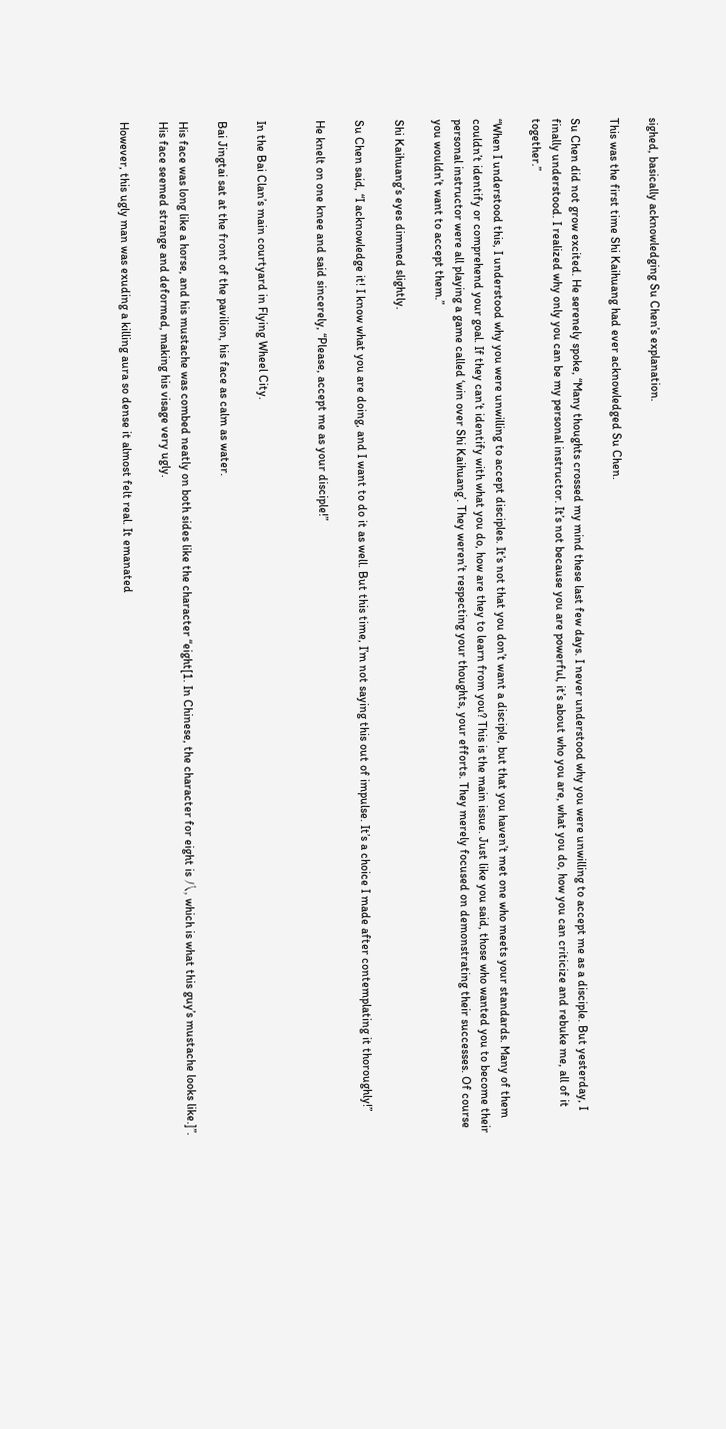sighed, basically acknowledging Su Chen’s explanation.

This was the first time Shi Kaihuang had ever acknowledged Su Chen.

Su Chen did not grow excited. He serenely spoke, “Many thoughts crossed my mind these last few days. I never understood why you were unwilling to accept me as a disciple. But yesterday, I finally understood. I realized why only you can be my personal instructor. It’s not because you are powerful, it’s about who you are, what you do, how you can criticize and rebuke me, all of it together.”

“When I understood this, I understood why you were unwilling to accept disciples. It’s not that you don’t want a disciple, but that you haven’t met one who meets your standards. Many of them couldn’t identify or comprehend your goal. If they can’t identify with what you do, how are they to learn from you? This is the main issue. Just like you said, those who wanted you to become their personal instructor were all playing a game called ‘win over Shi Kaihuang’. They weren’t respecting your thoughts, your efforts. They merely focused on demonstrating their successes. Of course you wouldn’t want to accept them.”

Shi Kaihuang’s eyes dimmed slightly.

Su Chen said, “I acknowledge it! I know what you are doing, and I want to do it as well. But this time, I’m not saying this out of impulse. It’s a choice I made after contemplating it thoroughly!”

He knelt on one knee and said sincerely, “Please, accept me as your disciple!”


In the Bai Clan’s main courtyard in Flying Wheel City.

Bai Jingtai sat at the front of the pavilion, his face as calm as water.

His face was long like a horse, and his mustache was combed neatly on both sides like the character “eight[1. In Chinese, the character for eight is 八, which is what this guy’s mustache looks like.]”. His face seemed strange and deformed, making his visage very ugly.

However, this ugly man was exuding a killing aura so dense it almost felt real. It emanated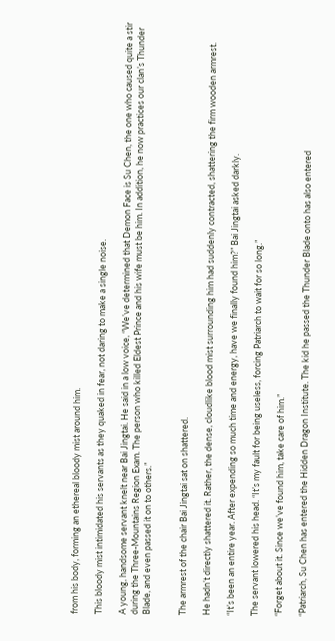from his body, forming an ethereal bloody mist around him.

This bloody mist intimidated his servants as they quaked in fear, not daring to make a single noise.

A young, handsome servant knelt near Bai Jingtai. He said in a low voice, “We’ve determined that Demon Face is Su Chen, the one who caused quite a stir during the Three-Mountains Region Exam. The person who killed Eldest Prince and his wife must be him. In addition, he now practices our clan’s Thunder Blade, and even passed it on to others.”


The armrest of the chair Bai Jingtai sat on shattered.

He hadn’t directly shattered it. Rather, the dense, cloudlike blood mist surrounding him had suddenly contracted, shattering the firm wooden armrest.

“It’s been an entire year. After expending so much time and energy, have we finally found him?” Bai Jingtai asked darkly.

The servant lowered his head. “It’s my fault for being useless, forcing Patriarch to wait for so long.”

“Forget about it. Since we’ve found him, take care of him.”

“Patriarch, Su Chen has entered the Hidden Dragon Institute. The kid he passed the Thunder Blade onto has also entered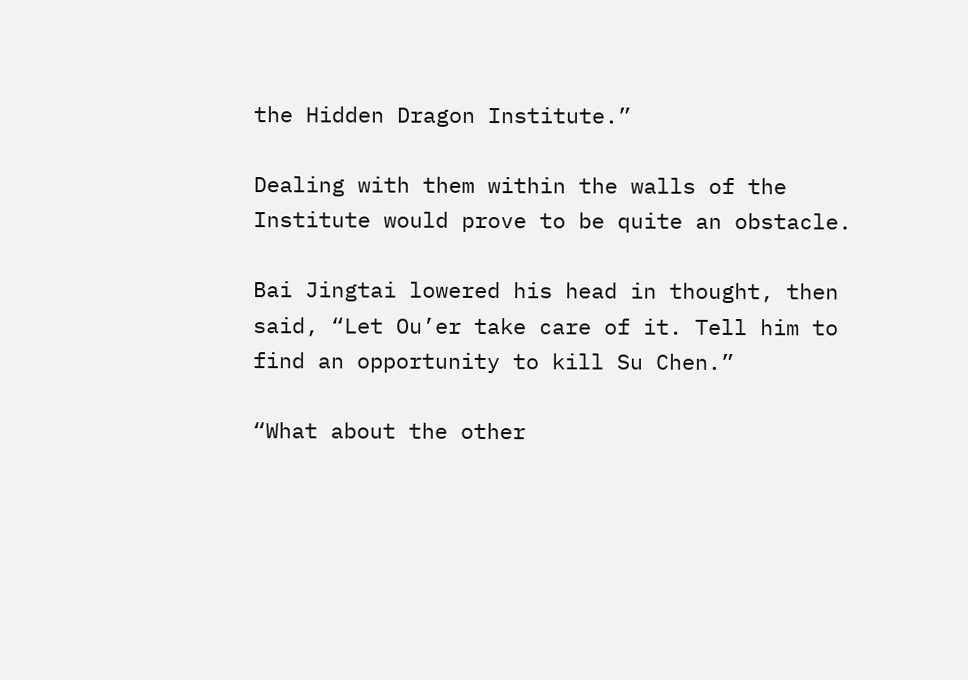the Hidden Dragon Institute.”

Dealing with them within the walls of the Institute would prove to be quite an obstacle.

Bai Jingtai lowered his head in thought, then said, “Let Ou’er take care of it. Tell him to find an opportunity to kill Su Chen.”

“What about the other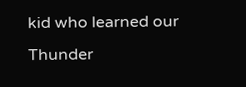kid who learned our Thunder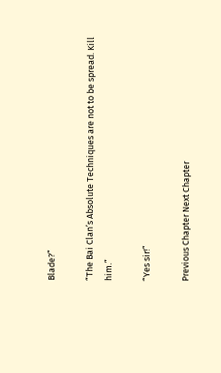Blade?”

“The Bai Clan’s Absolute Techniques are not to be spread. Kill him.”

“Yes sir!”

Previous Chapter Next Chapter